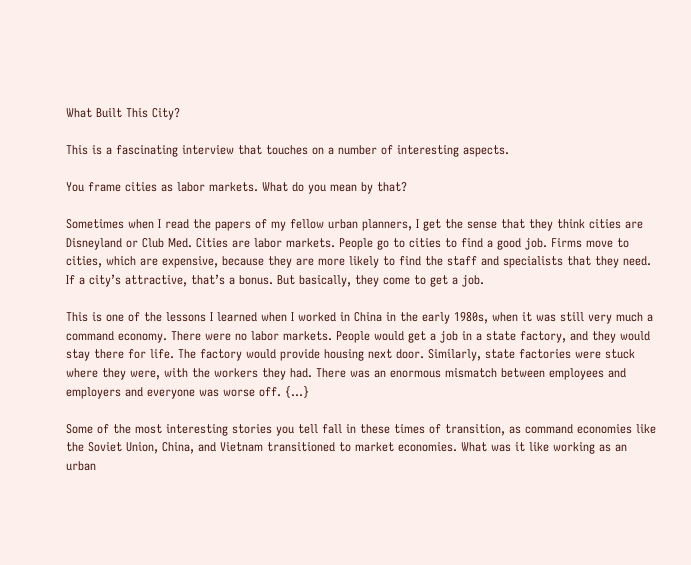What Built This City?

This is a fascinating interview that touches on a number of interesting aspects.

You frame cities as labor markets. What do you mean by that?

Sometimes when I read the papers of my fellow urban planners, I get the sense that they think cities are Disneyland or Club Med. Cities are labor markets. People go to cities to find a good job. Firms move to cities, which are expensive, because they are more likely to find the staff and specialists that they need. If a city’s attractive, that’s a bonus. But basically, they come to get a job.

This is one of the lessons I learned when I worked in China in the early 1980s, when it was still very much a command economy. There were no labor markets. People would get a job in a state factory, and they would stay there for life. The factory would provide housing next door. Similarly, state factories were stuck where they were, with the workers they had. There was an enormous mismatch between employees and employers and everyone was worse off. {…}

Some of the most interesting stories you tell fall in these times of transition, as command economies like the Soviet Union, China, and Vietnam transitioned to market economies. What was it like working as an urban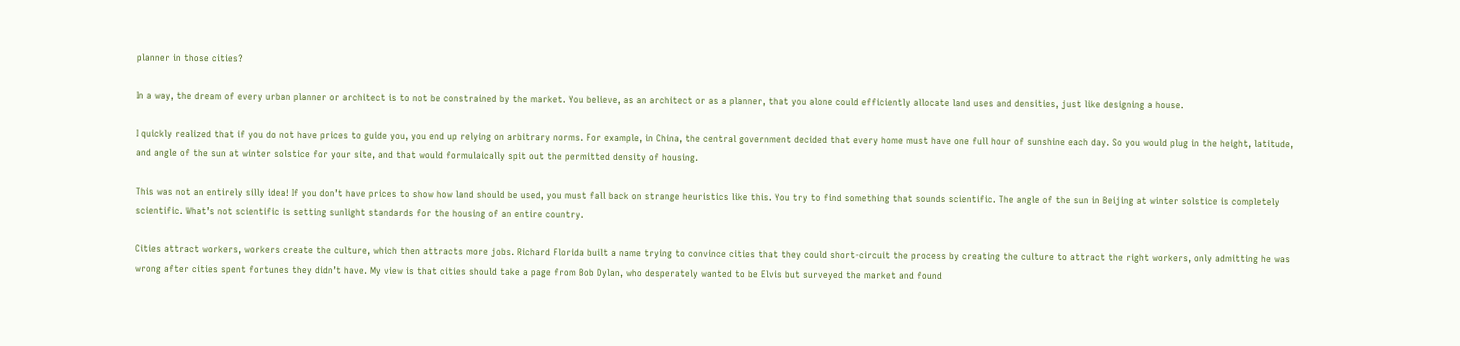planner in those cities?

In a way, the dream of every urban planner or architect is to not be constrained by the market. You believe, as an architect or as a planner, that you alone could efficiently allocate land uses and densities, just like designing a house.

I quickly realized that if you do not have prices to guide you, you end up relying on arbitrary norms. For example, in China, the central government decided that every home must have one full hour of sunshine each day. So you would plug in the height, latitude, and angle of the sun at winter solstice for your site, and that would formulaically spit out the permitted density of housing.

This was not an entirely silly idea! If you don’t have prices to show how land should be used, you must fall back on strange heuristics like this. You try to find something that sounds scientific. The angle of the sun in Beijing at winter solstice is completely scientific. What’s not scientific is setting sunlight standards for the housing of an entire country.

Cities attract workers, workers create the culture, which then attracts more jobs. Richard Florida built a name trying to convince cities that they could short-circuit the process by creating the culture to attract the right workers, only admitting he was wrong after cities spent fortunes they didn’t have. My view is that cities should take a page from Bob Dylan, who desperately wanted to be Elvis but surveyed the market and found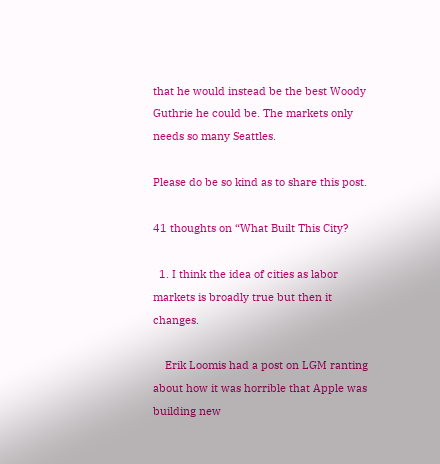that he would instead be the best Woody Guthrie he could be. The markets only needs so many Seattles.

Please do be so kind as to share this post.

41 thoughts on “What Built This City?

  1. I think the idea of cities as labor markets is broadly true but then it changes.

    Erik Loomis had a post on LGM ranting about how it was horrible that Apple was building new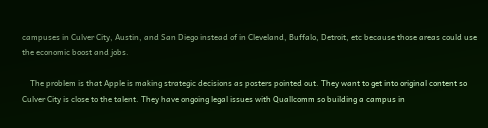campuses in Culver City, Austin, and San Diego instead of in Cleveland, Buffalo, Detroit, etc because those areas could use the economic boost and jobs.

    The problem is that Apple is making strategic decisions as posters pointed out. They want to get into original content so Culver City is close to the talent. They have ongoing legal issues with Quallcomm so building a campus in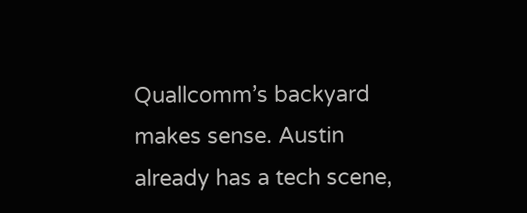Quallcomm’s backyard makes sense. Austin already has a tech scene,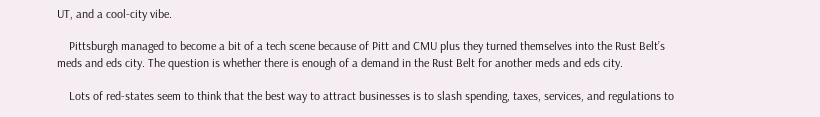UT, and a cool-city vibe.

    Pittsburgh managed to become a bit of a tech scene because of Pitt and CMU plus they turned themselves into the Rust Belt’s meds and eds city. The question is whether there is enough of a demand in the Rust Belt for another meds and eds city.

    Lots of red-states seem to think that the best way to attract businesses is to slash spending, taxes, services, and regulations to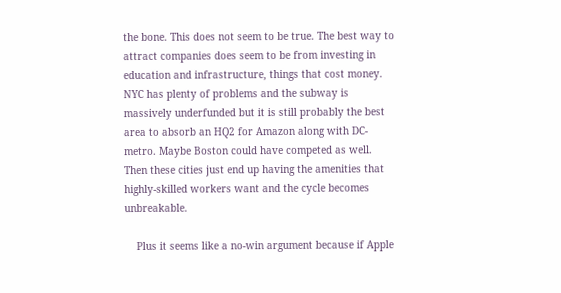the bone. This does not seem to be true. The best way to attract companies does seem to be from investing in education and infrastructure, things that cost money. NYC has plenty of problems and the subway is massively underfunded but it is still probably the best area to absorb an HQ2 for Amazon along with DC-metro. Maybe Boston could have competed as well. Then these cities just end up having the amenities that highly-skilled workers want and the cycle becomes unbreakable.

    Plus it seems like a no-win argument because if Apple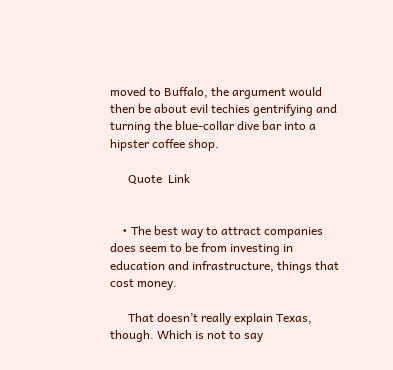moved to Buffalo, the argument would then be about evil techies gentrifying and turning the blue-collar dive bar into a hipster coffee shop.

      Quote  Link


    • The best way to attract companies does seem to be from investing in education and infrastructure, things that cost money.

      That doesn’t really explain Texas, though. Which is not to say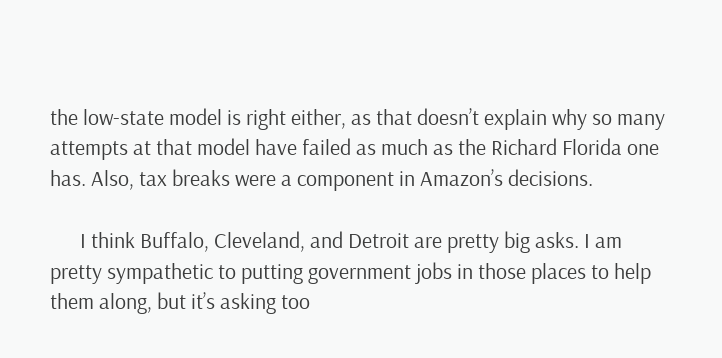the low-state model is right either, as that doesn’t explain why so many attempts at that model have failed as much as the Richard Florida one has. Also, tax breaks were a component in Amazon’s decisions.

      I think Buffalo, Cleveland, and Detroit are pretty big asks. I am pretty sympathetic to putting government jobs in those places to help them along, but it’s asking too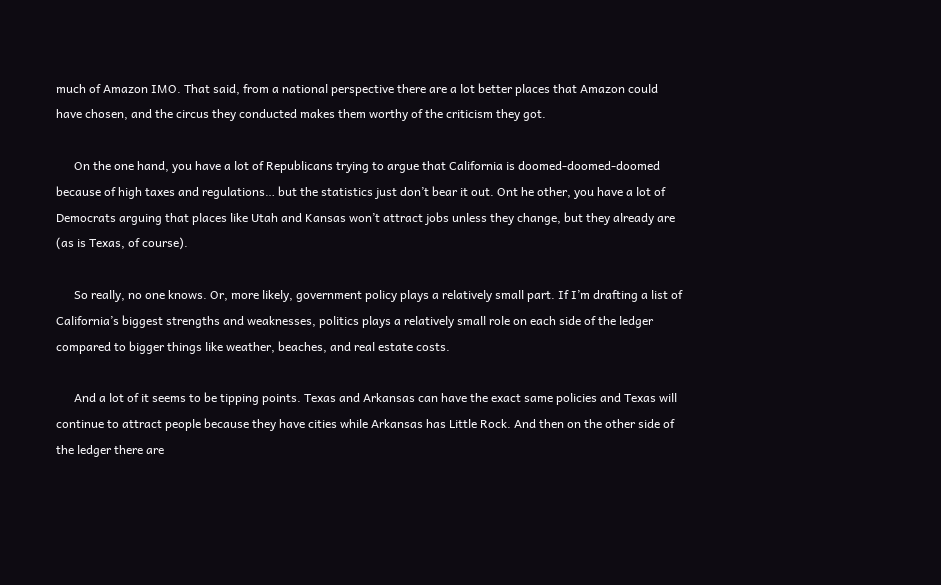much of Amazon IMO. That said, from a national perspective there are a lot better places that Amazon could have chosen, and the circus they conducted makes them worthy of the criticism they got.

      On the one hand, you have a lot of Republicans trying to argue that California is doomed-doomed-doomed because of high taxes and regulations… but the statistics just don’t bear it out. Ont he other, you have a lot of Democrats arguing that places like Utah and Kansas won’t attract jobs unless they change, but they already are (as is Texas, of course).

      So really, no one knows. Or, more likely, government policy plays a relatively small part. If I’m drafting a list of California’s biggest strengths and weaknesses, politics plays a relatively small role on each side of the ledger compared to bigger things like weather, beaches, and real estate costs.

      And a lot of it seems to be tipping points. Texas and Arkansas can have the exact same policies and Texas will continue to attract people because they have cities while Arkansas has Little Rock. And then on the other side of the ledger there are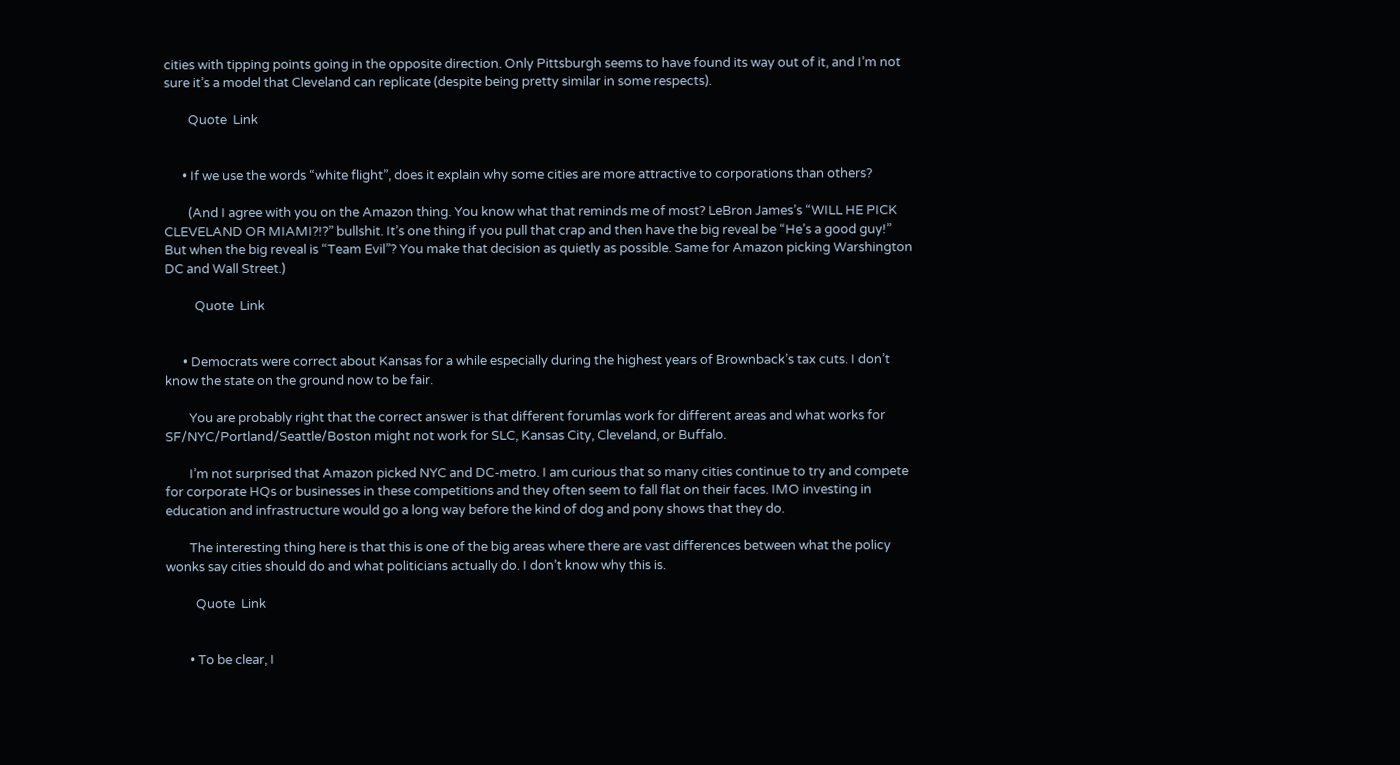cities with tipping points going in the opposite direction. Only Pittsburgh seems to have found its way out of it, and I’m not sure it’s a model that Cleveland can replicate (despite being pretty similar in some respects).

        Quote  Link


      • If we use the words “white flight”, does it explain why some cities are more attractive to corporations than others?

        (And I agree with you on the Amazon thing. You know what that reminds me of most? LeBron James’s “WILL HE PICK CLEVELAND OR MIAMI?!?” bullshit. It’s one thing if you pull that crap and then have the big reveal be “He’s a good guy!” But when the big reveal is “Team Evil”? You make that decision as quietly as possible. Same for Amazon picking Warshington DC and Wall Street.)

          Quote  Link


      • Democrats were correct about Kansas for a while especially during the highest years of Brownback’s tax cuts. I don’t know the state on the ground now to be fair.

        You are probably right that the correct answer is that different forumlas work for different areas and what works for SF/NYC/Portland/Seattle/Boston might not work for SLC, Kansas City, Cleveland, or Buffalo.

        I’m not surprised that Amazon picked NYC and DC-metro. I am curious that so many cities continue to try and compete for corporate HQs or businesses in these competitions and they often seem to fall flat on their faces. IMO investing in education and infrastructure would go a long way before the kind of dog and pony shows that they do.

        The interesting thing here is that this is one of the big areas where there are vast differences between what the policy wonks say cities should do and what politicians actually do. I don’t know why this is.

          Quote  Link


        • To be clear, I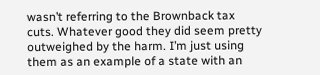wasn’t referring to the Brownback tax cuts. Whatever good they did seem pretty outweighed by the harm. I’m just using them as an example of a state with an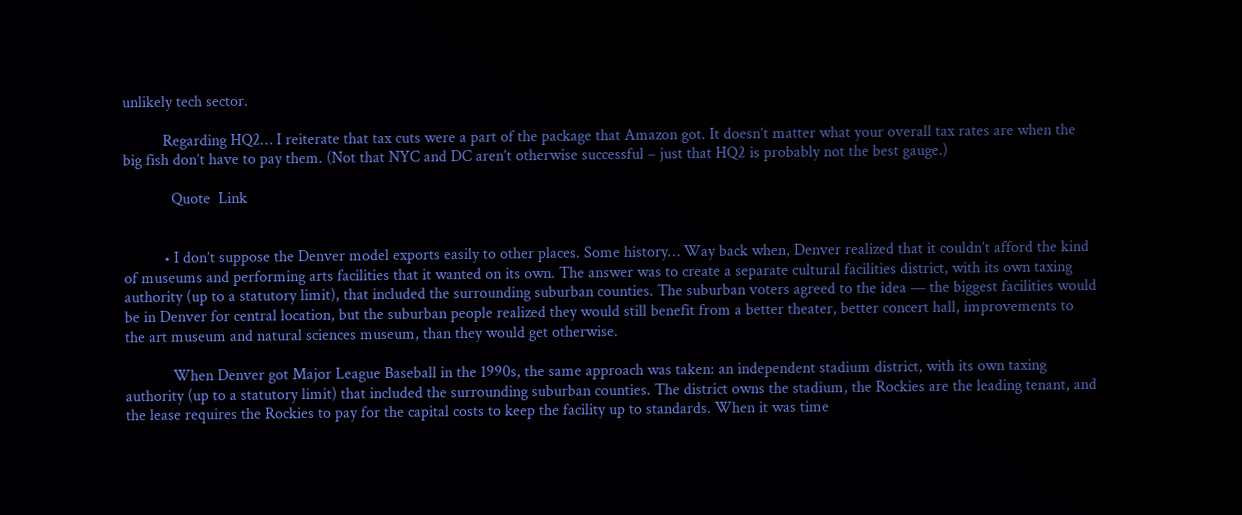unlikely tech sector.

          Regarding HQ2… I reiterate that tax cuts were a part of the package that Amazon got. It doesn’t matter what your overall tax rates are when the big fish don’t have to pay them. (Not that NYC and DC aren’t otherwise successful – just that HQ2 is probably not the best gauge.)

            Quote  Link


          • I don’t suppose the Denver model exports easily to other places. Some history… Way back when, Denver realized that it couldn’t afford the kind of museums and performing arts facilities that it wanted on its own. The answer was to create a separate cultural facilities district, with its own taxing authority (up to a statutory limit), that included the surrounding suburban counties. The suburban voters agreed to the idea — the biggest facilities would be in Denver for central location, but the suburban people realized they would still benefit from a better theater, better concert hall, improvements to the art museum and natural sciences museum, than they would get otherwise.

            When Denver got Major League Baseball in the 1990s, the same approach was taken: an independent stadium district, with its own taxing authority (up to a statutory limit) that included the surrounding suburban counties. The district owns the stadium, the Rockies are the leading tenant, and the lease requires the Rockies to pay for the capital costs to keep the facility up to standards. When it was time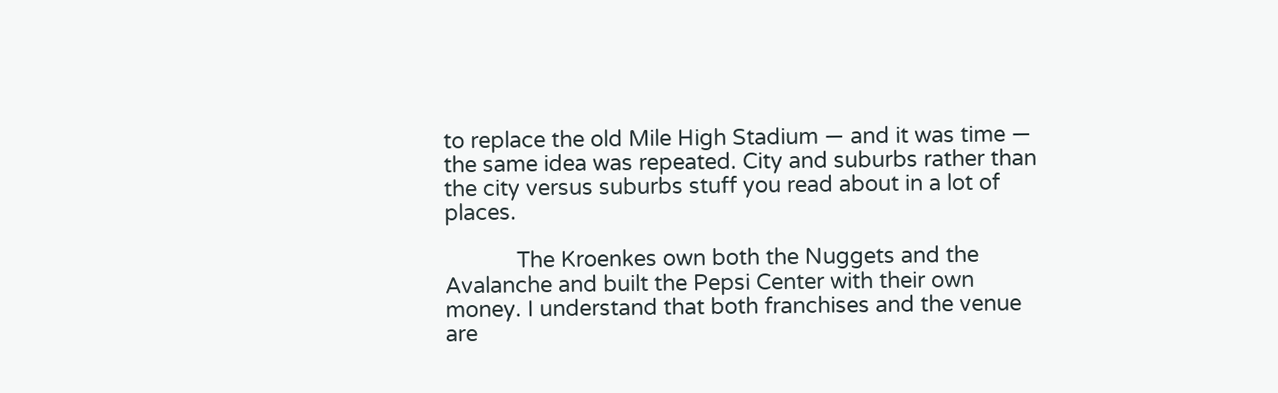to replace the old Mile High Stadium — and it was time — the same idea was repeated. City and suburbs rather than the city versus suburbs stuff you read about in a lot of places.

            The Kroenkes own both the Nuggets and the Avalanche and built the Pepsi Center with their own money. I understand that both franchises and the venue are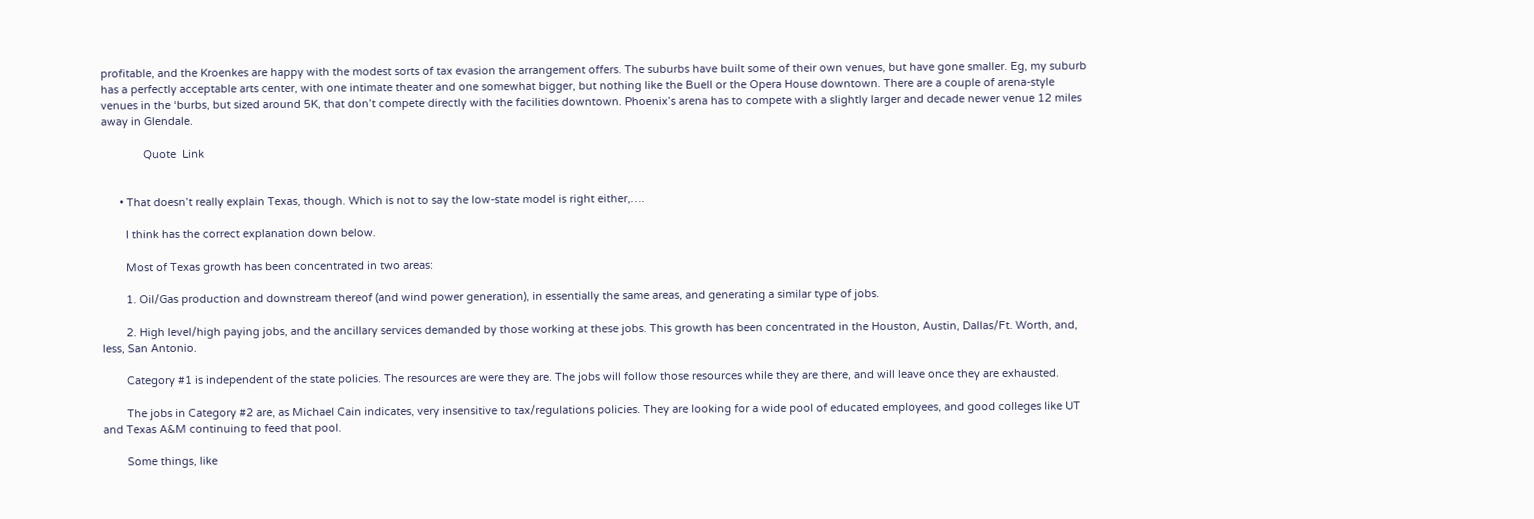profitable, and the Kroenkes are happy with the modest sorts of tax evasion the arrangement offers. The suburbs have built some of their own venues, but have gone smaller. Eg, my suburb has a perfectly acceptable arts center, with one intimate theater and one somewhat bigger, but nothing like the Buell or the Opera House downtown. There are a couple of arena-style venues in the ‘burbs, but sized around 5K, that don’t compete directly with the facilities downtown. Phoenix’s arena has to compete with a slightly larger and decade newer venue 12 miles away in Glendale.

              Quote  Link


      • That doesn’t really explain Texas, though. Which is not to say the low-state model is right either,….

        I think has the correct explanation down below.

        Most of Texas growth has been concentrated in two areas:

        1. Oil/Gas production and downstream thereof (and wind power generation), in essentially the same areas, and generating a similar type of jobs.

        2. High level/high paying jobs, and the ancillary services demanded by those working at these jobs. This growth has been concentrated in the Houston, Austin, Dallas/Ft. Worth, and, less, San Antonio.

        Category #1 is independent of the state policies. The resources are were they are. The jobs will follow those resources while they are there, and will leave once they are exhausted.

        The jobs in Category #2 are, as Michael Cain indicates, very insensitive to tax/regulations policies. They are looking for a wide pool of educated employees, and good colleges like UT and Texas A&M continuing to feed that pool.

        Some things, like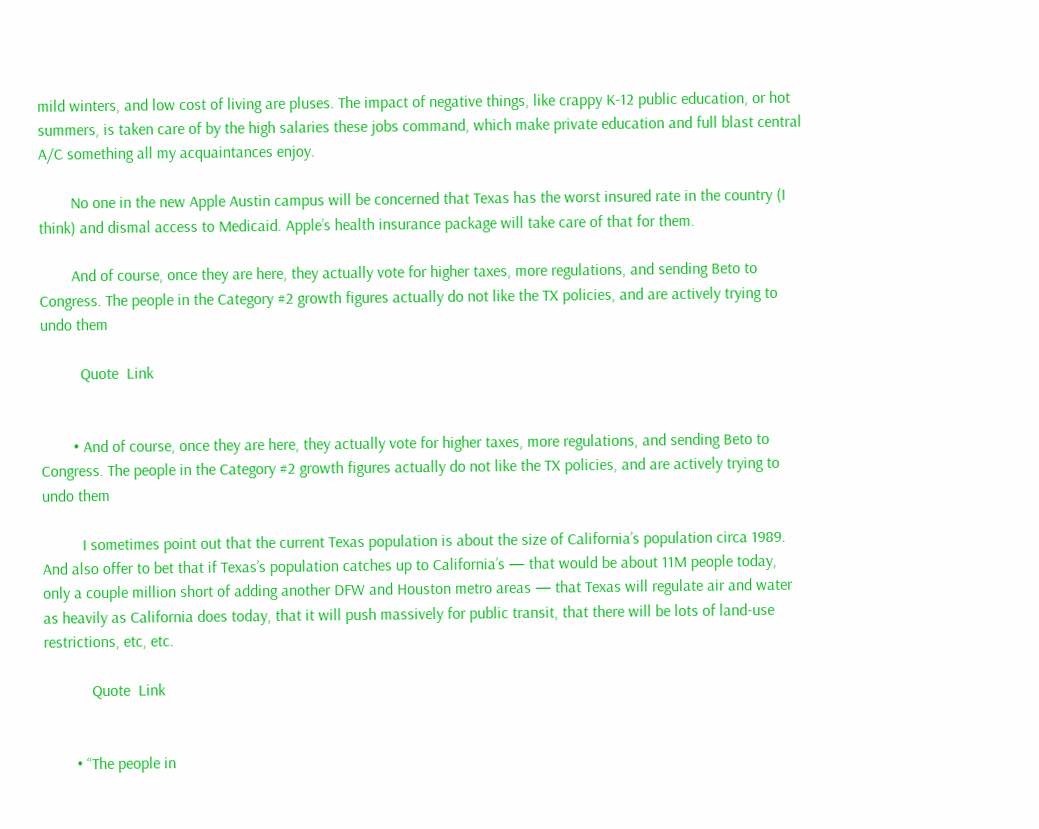mild winters, and low cost of living are pluses. The impact of negative things, like crappy K-12 public education, or hot summers, is taken care of by the high salaries these jobs command, which make private education and full blast central A/C something all my acquaintances enjoy.

        No one in the new Apple Austin campus will be concerned that Texas has the worst insured rate in the country (I think) and dismal access to Medicaid. Apple’s health insurance package will take care of that for them.

        And of course, once they are here, they actually vote for higher taxes, more regulations, and sending Beto to Congress. The people in the Category #2 growth figures actually do not like the TX policies, and are actively trying to undo them

          Quote  Link


        • And of course, once they are here, they actually vote for higher taxes, more regulations, and sending Beto to Congress. The people in the Category #2 growth figures actually do not like the TX policies, and are actively trying to undo them

          I sometimes point out that the current Texas population is about the size of California’s population circa 1989. And also offer to bet that if Texas’s population catches up to California’s — that would be about 11M people today, only a couple million short of adding another DFW and Houston metro areas — that Texas will regulate air and water as heavily as California does today, that it will push massively for public transit, that there will be lots of land-use restrictions, etc, etc.

            Quote  Link


        • “The people in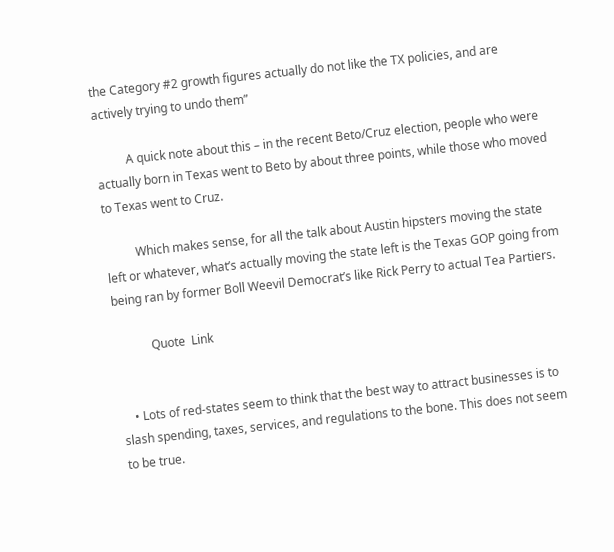the Category #2 growth figures actually do not like the TX policies, and are actively trying to undo them”

          A quick note about this – in the recent Beto/Cruz election, people who were actually born in Texas went to Beto by about three points, while those who moved to Texas went to Cruz.

          Which makes sense, for all the talk about Austin hipsters moving the state left or whatever, what’s actually moving the state left is the Texas GOP going from being ran by former Boll Weevil Democrat’s like Rick Perry to actual Tea Partiers.

            Quote  Link


    • Lots of red-states seem to think that the best way to attract businesses is to slash spending, taxes, services, and regulations to the bone. This does not seem to be true.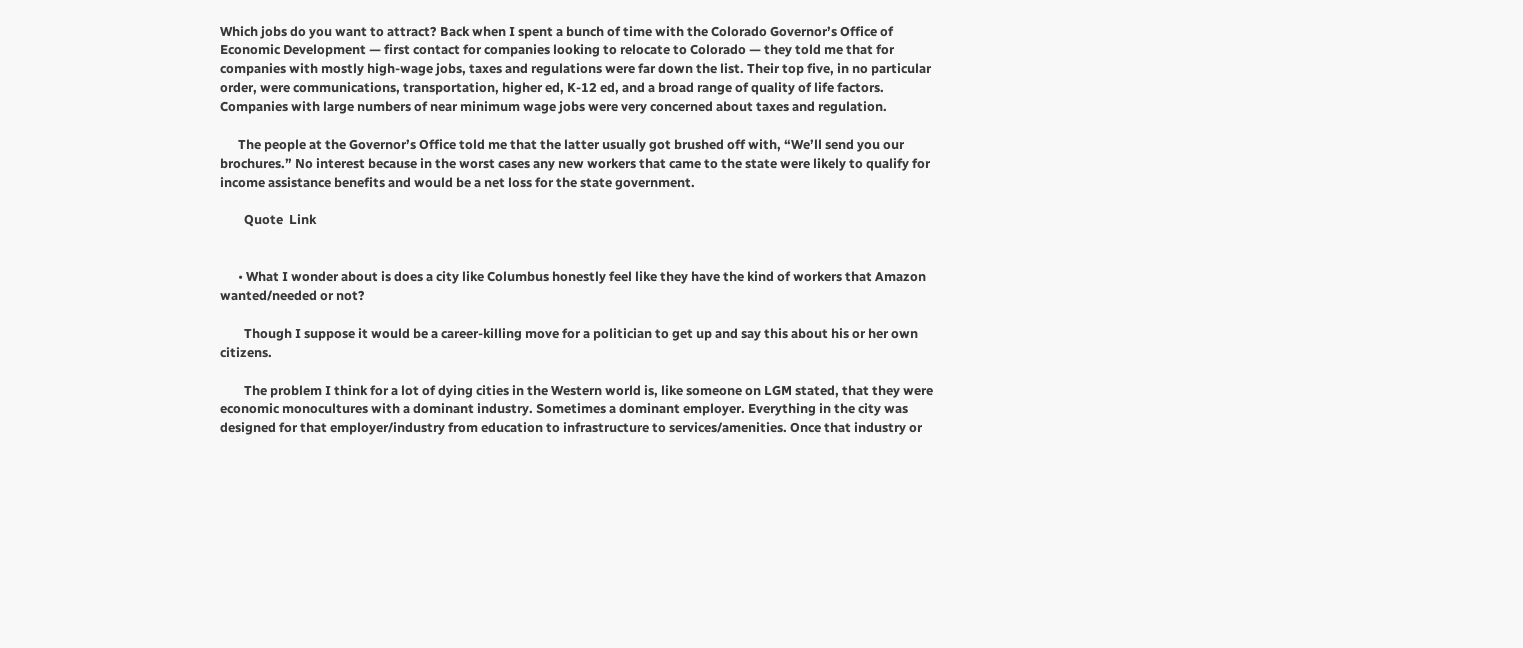Which jobs do you want to attract? Back when I spent a bunch of time with the Colorado Governor’s Office of Economic Development — first contact for companies looking to relocate to Colorado — they told me that for companies with mostly high-wage jobs, taxes and regulations were far down the list. Their top five, in no particular order, were communications, transportation, higher ed, K-12 ed, and a broad range of quality of life factors. Companies with large numbers of near minimum wage jobs were very concerned about taxes and regulation.

      The people at the Governor’s Office told me that the latter usually got brushed off with, “We’ll send you our brochures.” No interest because in the worst cases any new workers that came to the state were likely to qualify for income assistance benefits and would be a net loss for the state government.

        Quote  Link


      • What I wonder about is does a city like Columbus honestly feel like they have the kind of workers that Amazon wanted/needed or not?

        Though I suppose it would be a career-killing move for a politician to get up and say this about his or her own citizens.

        The problem I think for a lot of dying cities in the Western world is, like someone on LGM stated, that they were economic monocultures with a dominant industry. Sometimes a dominant employer. Everything in the city was designed for that employer/industry from education to infrastructure to services/amenities. Once that industry or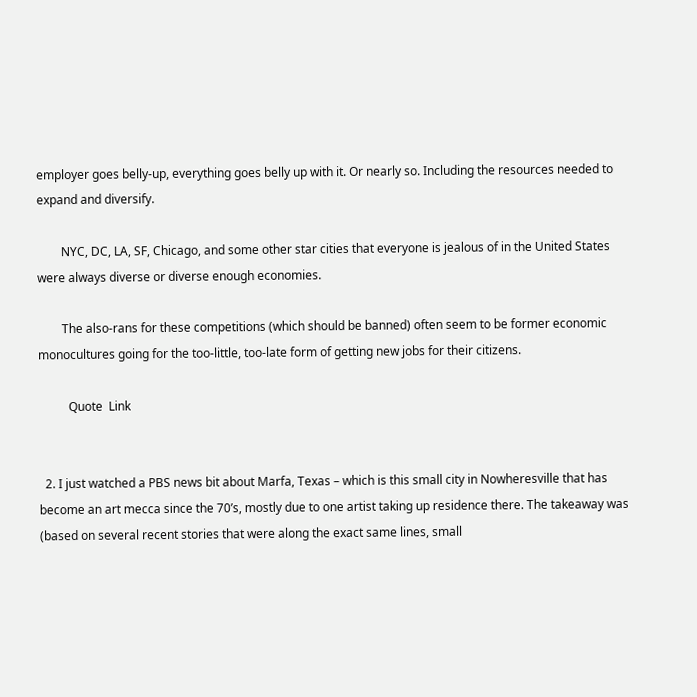employer goes belly-up, everything goes belly up with it. Or nearly so. Including the resources needed to expand and diversify.

        NYC, DC, LA, SF, Chicago, and some other star cities that everyone is jealous of in the United States were always diverse or diverse enough economies.

        The also-rans for these competitions (which should be banned) often seem to be former economic monocultures going for the too-little, too-late form of getting new jobs for their citizens.

          Quote  Link


  2. I just watched a PBS news bit about Marfa, Texas – which is this small city in Nowheresville that has become an art mecca since the 70’s, mostly due to one artist taking up residence there. The takeaway was (based on several recent stories that were along the exact same lines, small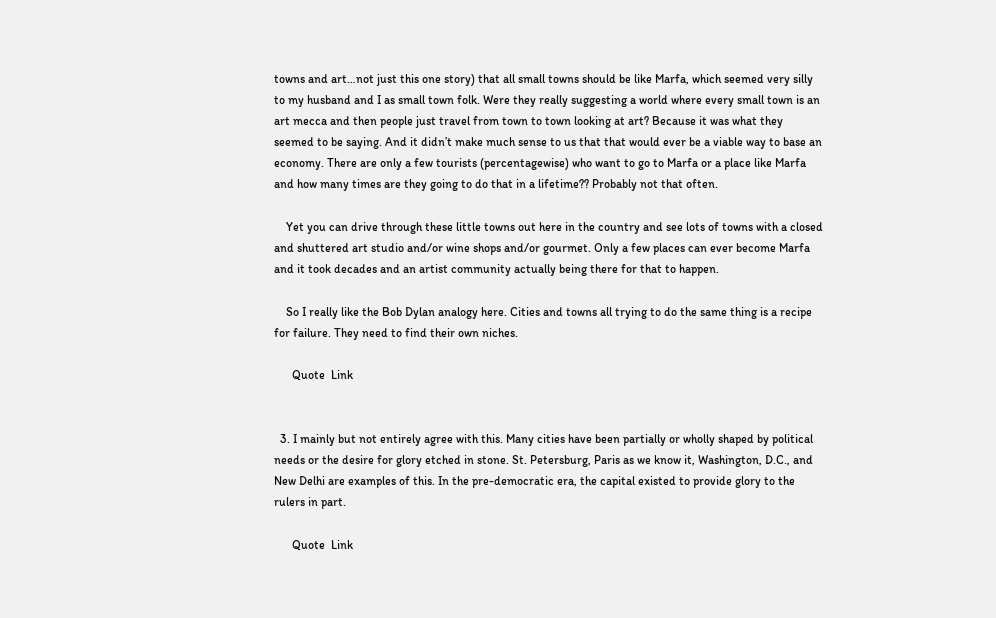towns and art…not just this one story) that all small towns should be like Marfa, which seemed very silly to my husband and I as small town folk. Were they really suggesting a world where every small town is an art mecca and then people just travel from town to town looking at art? Because it was what they seemed to be saying. And it didn’t make much sense to us that that would ever be a viable way to base an economy. There are only a few tourists (percentagewise) who want to go to Marfa or a place like Marfa and how many times are they going to do that in a lifetime?? Probably not that often.

    Yet you can drive through these little towns out here in the country and see lots of towns with a closed and shuttered art studio and/or wine shops and/or gourmet. Only a few places can ever become Marfa and it took decades and an artist community actually being there for that to happen.

    So I really like the Bob Dylan analogy here. Cities and towns all trying to do the same thing is a recipe for failure. They need to find their own niches.

      Quote  Link


  3. I mainly but not entirely agree with this. Many cities have been partially or wholly shaped by political needs or the desire for glory etched in stone. St. Petersburg, Paris as we know it, Washington, D.C., and New Delhi are examples of this. In the pre-democratic era, the capital existed to provide glory to the rulers in part.

      Quote  Link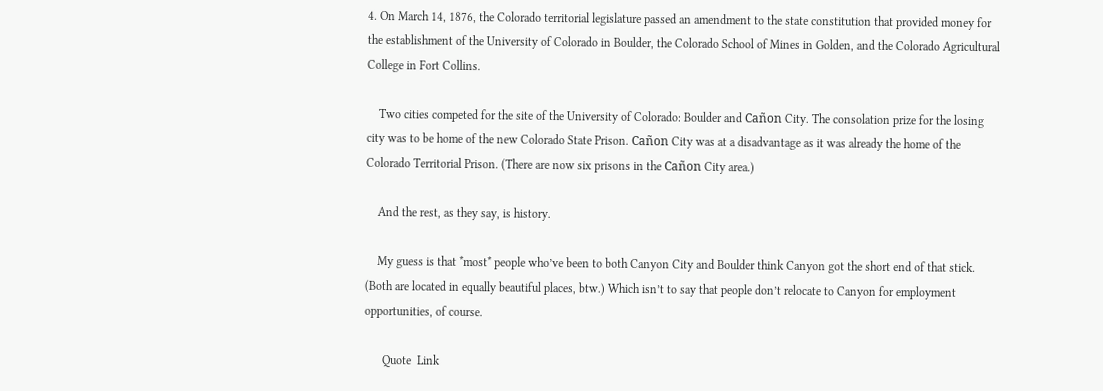4. On March 14, 1876, the Colorado territorial legislature passed an amendment to the state constitution that provided money for the establishment of the University of Colorado in Boulder, the Colorado School of Mines in Golden, and the Colorado Agricultural College in Fort Collins.

    Two cities competed for the site of the University of Colorado: Boulder and Cañon City. The consolation prize for the losing city was to be home of the new Colorado State Prison. Cañon City was at a disadvantage as it was already the home of the Colorado Territorial Prison. (There are now six prisons in the Cañon City area.)

    And the rest, as they say, is history.

    My guess is that *most* people who’ve been to both Canyon City and Boulder think Canyon got the short end of that stick. (Both are located in equally beautiful places, btw.) Which isn’t to say that people don’t relocate to Canyon for employment opportunities, of course.

      Quote  Link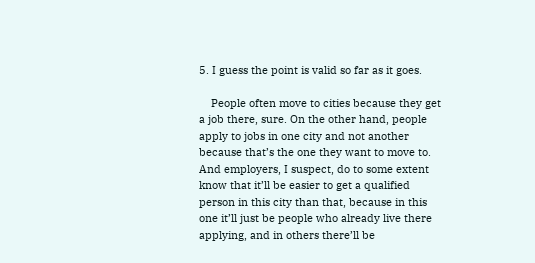5. I guess the point is valid so far as it goes.

    People often move to cities because they get a job there, sure. On the other hand, people apply to jobs in one city and not another because that’s the one they want to move to. And employers, I suspect, do to some extent know that it’ll be easier to get a qualified person in this city than that, because in this one it’ll just be people who already live there applying, and in others there’ll be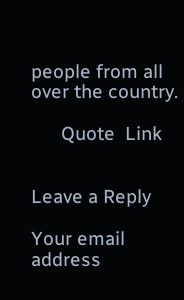people from all over the country.

      Quote  Link


Leave a Reply

Your email address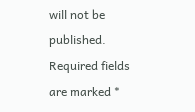will not be published. Required fields are marked *